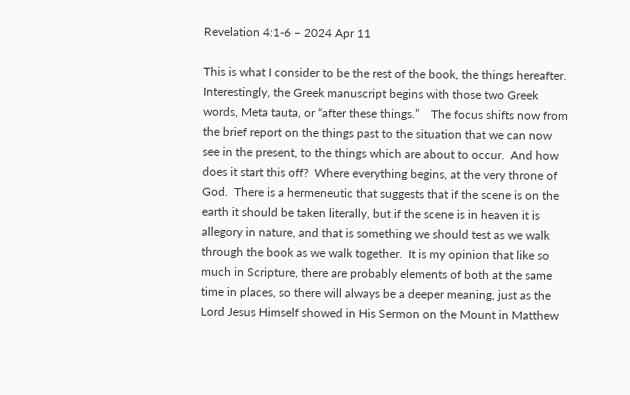Revelation 4:1-6 – 2024 Apr 11

This is what I consider to be the rest of the book, the things hereafter.  Interestingly, the Greek manuscript begins with those two Greek words, Meta tauta, or “after these things.”    The focus shifts now from the brief report on the things past to the situation that we can now see in the present, to the things which are about to occur.  And how does it start this off?  Where everything begins, at the very throne of God.  There is a hermeneutic that suggests that if the scene is on the earth it should be taken literally, but if the scene is in heaven it is allegory in nature, and that is something we should test as we walk through the book as we walk together.  It is my opinion that like so much in Scripture, there are probably elements of both at the same time in places, so there will always be a deeper meaning, just as the Lord Jesus Himself showed in His Sermon on the Mount in Matthew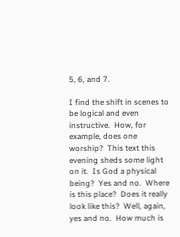5, 6, and 7.

I find the shift in scenes to be logical and even instructive.  How, for example, does one worship?  This text this evening sheds some light on it.  Is God a physical being?  Yes and no.  Where is this place?  Does it really look like this?  Well, again, yes and no.  How much is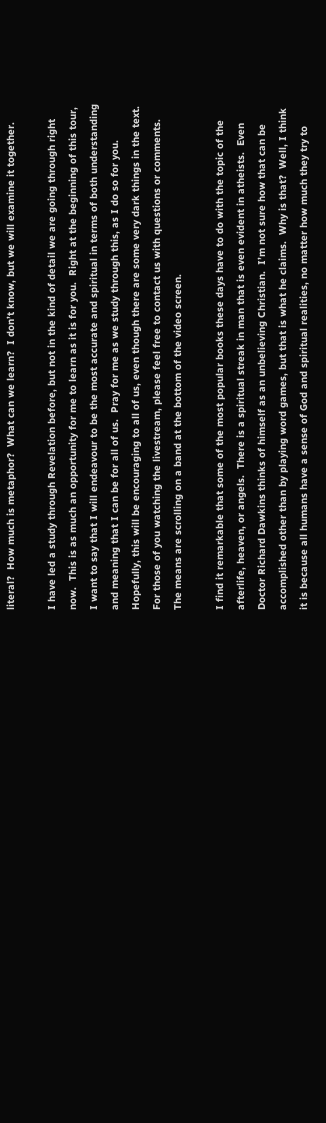literal?  How much is metaphor?  What can we learn?  I don’t know, but we will examine it together.

I have led a study through Revelation before, but not in the kind of detail we are going through right now.  This is as much an opportunity for me to learn as it is for you.  Right at the beginning of this tour, I want to say that I will endeavour to be the most accurate and spiritual in terms of both understanding and meaning that I can be for all of us.  Pray for me as we study through this, as I do so for you.  Hopefully, this will be encouraging to all of us, even though there are some very dark things in the text.  For those of you watching the livestream, please feel free to contact us with questions or comments.  The means are scrolling on a band at the bottom of the video screen.

I find it remarkable that some of the most popular books these days have to do with the topic of the afterlife, heaven, or angels.  There is a spiritual streak in man that is even evident in atheists.  Even Doctor Richard Dawkins thinks of himself as an unbelieving Christian.  I’m not sure how that can be accomplished other than by playing word games, but that is what he claims.  Why is that?  Well, I think it is because all humans have a sense of God and spiritual realities, no matter how much they try to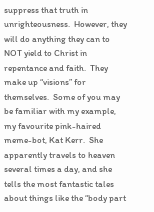suppress that truth in unrighteousness.  However, they will do anything they can to NOT yield to Christ in repentance and faith.  They make up “visions” for themselves.  Some of you may be familiar with my example, my favourite pink-haired meme-bot, Kat Kerr.  She apparently travels to heaven several times a day, and she tells the most fantastic tales about things like the “body part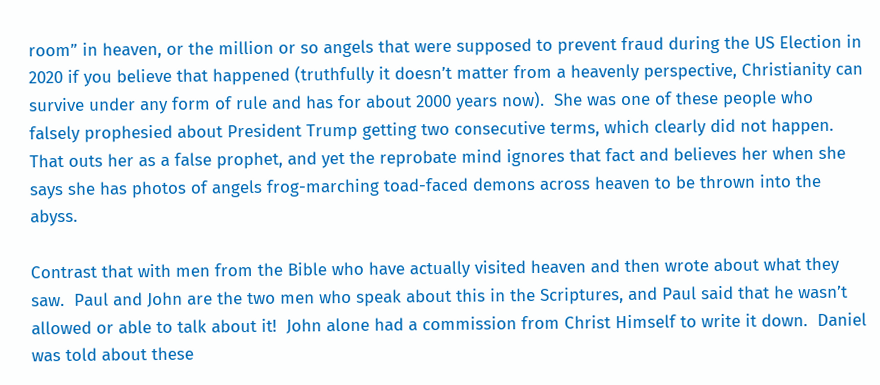room” in heaven, or the million or so angels that were supposed to prevent fraud during the US Election in 2020 if you believe that happened (truthfully it doesn’t matter from a heavenly perspective, Christianity can survive under any form of rule and has for about 2000 years now).  She was one of these people who falsely prophesied about President Trump getting two consecutive terms, which clearly did not happen.  That outs her as a false prophet, and yet the reprobate mind ignores that fact and believes her when she says she has photos of angels frog-marching toad-faced demons across heaven to be thrown into the abyss.

Contrast that with men from the Bible who have actually visited heaven and then wrote about what they saw.  Paul and John are the two men who speak about this in the Scriptures, and Paul said that he wasn’t allowed or able to talk about it!  John alone had a commission from Christ Himself to write it down.  Daniel was told about these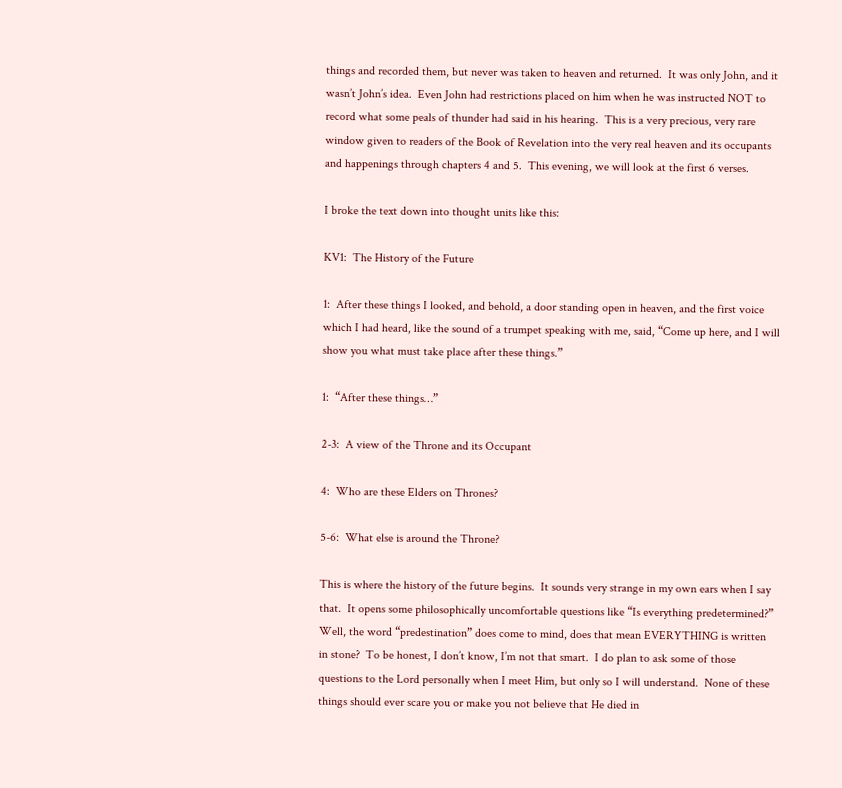things and recorded them, but never was taken to heaven and returned.  It was only John, and it wasn’t John’s idea.  Even John had restrictions placed on him when he was instructed NOT to record what some peals of thunder had said in his hearing.  This is a very precious, very rare window given to readers of the Book of Revelation into the very real heaven and its occupants and happenings through chapters 4 and 5.  This evening, we will look at the first 6 verses.

I broke the text down into thought units like this:

KV1:  The History of the Future

1:  After these things I looked, and behold, a door standing open in heaven, and the first voice which I had heard, like the sound of a trumpet speaking with me, said, “Come up here, and I will show you what must take place after these things.”

1:  “After these things…”

2-3:  A view of the Throne and its Occupant

4:  Who are these Elders on Thrones?

5-6:  What else is around the Throne?

This is where the history of the future begins.  It sounds very strange in my own ears when I say that.  It opens some philosophically uncomfortable questions like “Is everything predetermined?”  Well, the word “predestination” does come to mind, does that mean EVERYTHING is written in stone?  To be honest, I don’t know, I’m not that smart.  I do plan to ask some of those questions to the Lord personally when I meet Him, but only so I will understand.  None of these things should ever scare you or make you not believe that He died in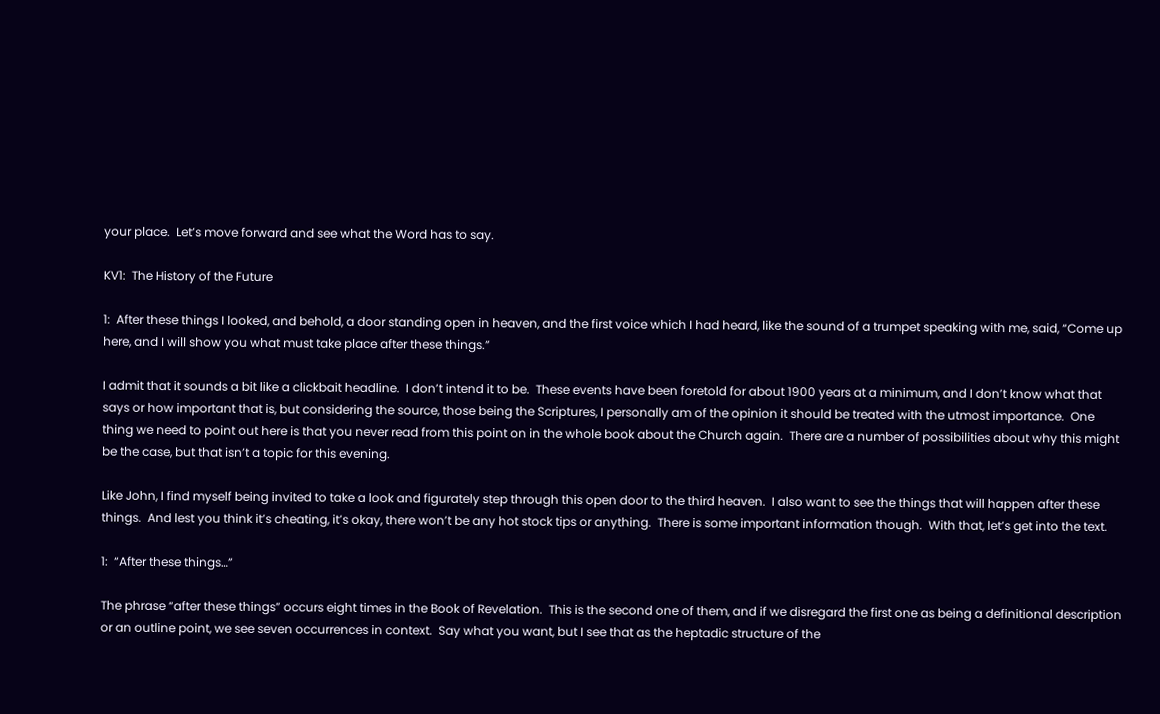your place.  Let’s move forward and see what the Word has to say.

KV1:  The History of the Future

1:  After these things I looked, and behold, a door standing open in heaven, and the first voice which I had heard, like the sound of a trumpet speaking with me, said, “Come up here, and I will show you what must take place after these things.”

I admit that it sounds a bit like a clickbait headline.  I don’t intend it to be.  These events have been foretold for about 1900 years at a minimum, and I don’t know what that says or how important that is, but considering the source, those being the Scriptures, I personally am of the opinion it should be treated with the utmost importance.  One thing we need to point out here is that you never read from this point on in the whole book about the Church again.  There are a number of possibilities about why this might be the case, but that isn’t a topic for this evening.

Like John, I find myself being invited to take a look and figurately step through this open door to the third heaven.  I also want to see the things that will happen after these things.  And lest you think it’s cheating, it’s okay, there won’t be any hot stock tips or anything.  There is some important information though.  With that, let’s get into the text.

1:  “After these things…”

The phrase “after these things” occurs eight times in the Book of Revelation.  This is the second one of them, and if we disregard the first one as being a definitional description or an outline point, we see seven occurrences in context.  Say what you want, but I see that as the heptadic structure of the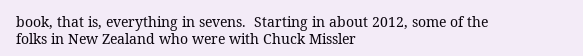book, that is, everything in sevens.  Starting in about 2012, some of the folks in New Zealand who were with Chuck Missler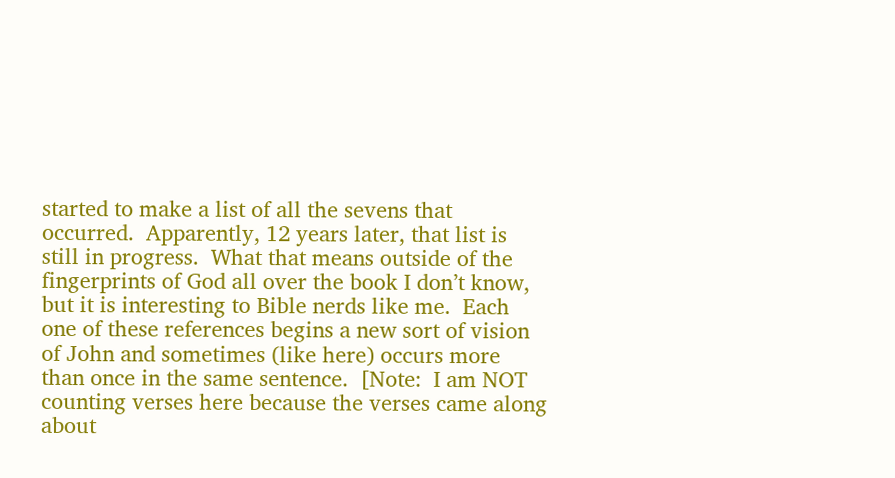started to make a list of all the sevens that occurred.  Apparently, 12 years later, that list is still in progress.  What that means outside of the fingerprints of God all over the book I don’t know, but it is interesting to Bible nerds like me.  Each one of these references begins a new sort of vision of John and sometimes (like here) occurs more than once in the same sentence.  [Note:  I am NOT counting verses here because the verses came along about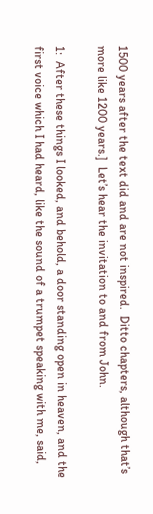1500 years after the text did and are not inspired.  Ditto chapters, although that’s more like 1200 years.]  Let’s hear the invitation to and from John.

1:  After these things I looked, and behold, a door standing open in heaven, and the first voice which I had heard, like the sound of a trumpet speaking with me, said,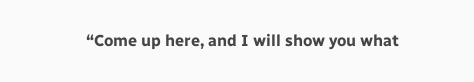“Come up here, and I will show you what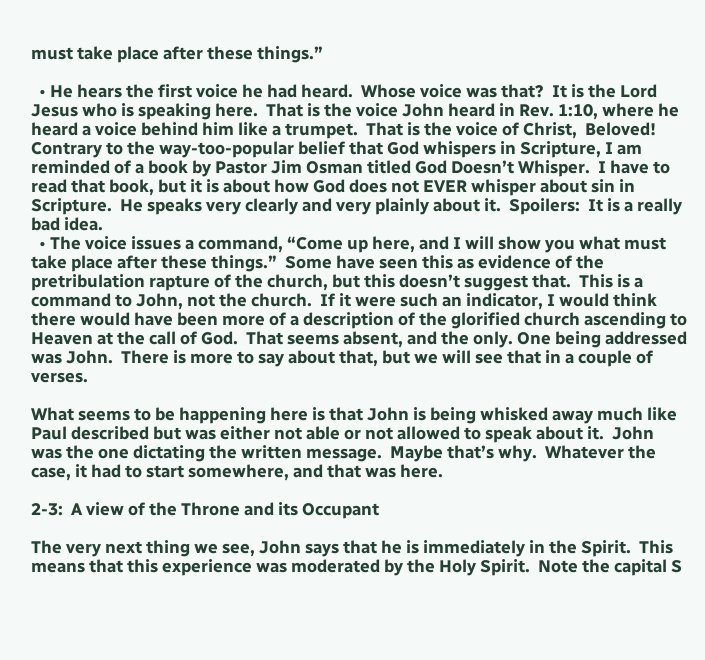must take place after these things.”

  • He hears the first voice he had heard.  Whose voice was that?  It is the Lord Jesus who is speaking here.  That is the voice John heard in Rev. 1:10, where he heard a voice behind him like a trumpet.  That is the voice of Christ,  Beloved!  Contrary to the way-too-popular belief that God whispers in Scripture, I am reminded of a book by Pastor Jim Osman titled God Doesn’t Whisper.  I have to read that book, but it is about how God does not EVER whisper about sin in Scripture.  He speaks very clearly and very plainly about it.  Spoilers:  It is a really bad idea.
  • The voice issues a command, “Come up here, and I will show you what must take place after these things.”  Some have seen this as evidence of the pretribulation rapture of the church, but this doesn’t suggest that.  This is a command to John, not the church.  If it were such an indicator, I would think there would have been more of a description of the glorified church ascending to Heaven at the call of God.  That seems absent, and the only. One being addressed was John.  There is more to say about that, but we will see that in a couple of verses.

What seems to be happening here is that John is being whisked away much like Paul described but was either not able or not allowed to speak about it.  John was the one dictating the written message.  Maybe that’s why.  Whatever the case, it had to start somewhere, and that was here.

2-3:  A view of the Throne and its Occupant

The very next thing we see, John says that he is immediately in the Spirit.  This means that this experience was moderated by the Holy Spirit.  Note the capital S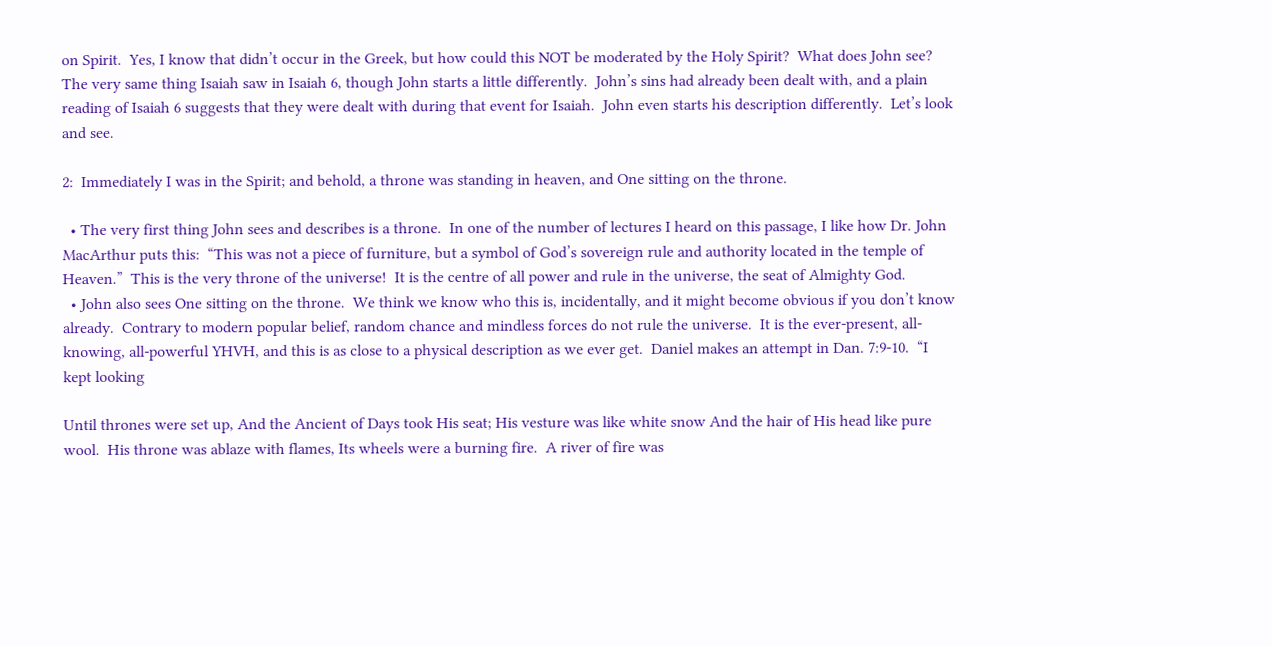on Spirit.  Yes, I know that didn’t occur in the Greek, but how could this NOT be moderated by the Holy Spirit?  What does John see?  The very same thing Isaiah saw in Isaiah 6, though John starts a little differently.  John’s sins had already been dealt with, and a plain reading of Isaiah 6 suggests that they were dealt with during that event for Isaiah.  John even starts his description differently.  Let’s look and see.

2:  Immediately I was in the Spirit; and behold, a throne was standing in heaven, and One sitting on the throne.

  • The very first thing John sees and describes is a throne.  In one of the number of lectures I heard on this passage, I like how Dr. John MacArthur puts this:  “This was not a piece of furniture, but a symbol of God’s sovereign rule and authority located in the temple of Heaven.”  This is the very throne of the universe!  It is the centre of all power and rule in the universe, the seat of Almighty God.
  • John also sees One sitting on the throne.  We think we know who this is, incidentally, and it might become obvious if you don’t know already.  Contrary to modern popular belief, random chance and mindless forces do not rule the universe.  It is the ever-present, all-knowing, all-powerful YHVH, and this is as close to a physical description as we ever get.  Daniel makes an attempt in Dan. 7:9-10.  “I kept looking

Until thrones were set up, And the Ancient of Days took His seat; His vesture was like white snow And the hair of His head like pure wool.  His throne was ablaze with flames, Its wheels were a burning fire.  A river of fire was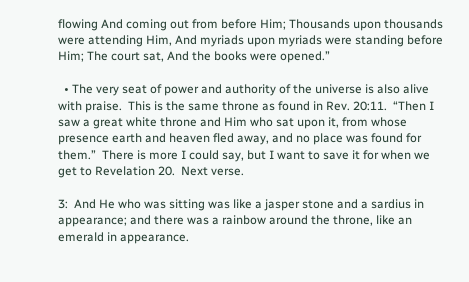flowing And coming out from before Him; Thousands upon thousands were attending Him, And myriads upon myriads were standing before Him; The court sat, And the books were opened.”

  • The very seat of power and authority of the universe is also alive with praise.  This is the same throne as found in Rev. 20:11.  “Then I saw a great white throne and Him who sat upon it, from whose presence earth and heaven fled away, and no place was found for them.”  There is more I could say, but I want to save it for when we get to Revelation 20.  Next verse.

3:  And He who was sitting was like a jasper stone and a sardius in appearance; and there was a rainbow around the throne, like an emerald in appearance.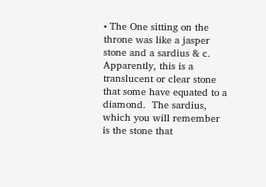• The One sitting on the throne was like a jasper stone and a sardius & c.  Apparently, this is a translucent or clear stone that some have equated to a diamond.  The sardius, which you will remember is the stone that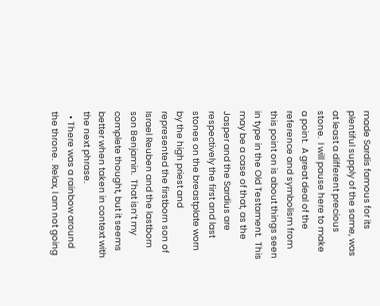made Sardis famous for its plentiful supply of the same, was at least a different precious stone.  I will pause here to make a point.  A great deal of the reference and symbolism from this point on is about things seen in type in the Old Testament.  This may be a case of that, as the Jasper and the Sardius are respectively the first and last stones on the breastplate worn by the high priest and represented the firstborn son of Israel Reuben and the lastborn son Benjamin.  That isn’t my complete thought, but it seems better when taken in context with the next phrase.
  • There was a rainbow around the throne.  Relax, I am not going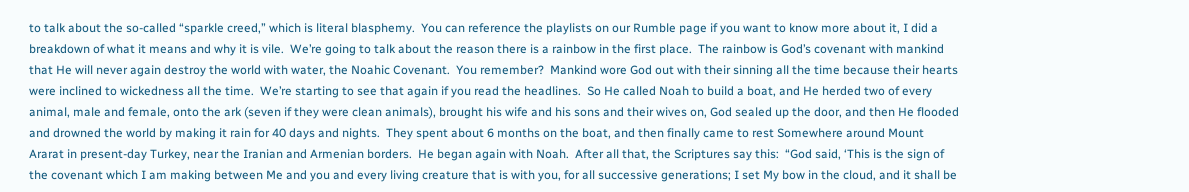to talk about the so-called “sparkle creed,” which is literal blasphemy.  You can reference the playlists on our Rumble page if you want to know more about it, I did a breakdown of what it means and why it is vile.  We’re going to talk about the reason there is a rainbow in the first place.  The rainbow is God’s covenant with mankind that He will never again destroy the world with water, the Noahic Covenant.  You remember?  Mankind wore God out with their sinning all the time because their hearts were inclined to wickedness all the time.  We’re starting to see that again if you read the headlines.  So He called Noah to build a boat, and He herded two of every animal, male and female, onto the ark (seven if they were clean animals), brought his wife and his sons and their wives on, God sealed up the door, and then He flooded and drowned the world by making it rain for 40 days and nights.  They spent about 6 months on the boat, and then finally came to rest Somewhere around Mount Ararat in present-day Turkey, near the Iranian and Armenian borders.  He began again with Noah.  After all that, the Scriptures say this:  “God said, ‘This is the sign of the covenant which I am making between Me and you and every living creature that is with you, for all successive generations; I set My bow in the cloud, and it shall be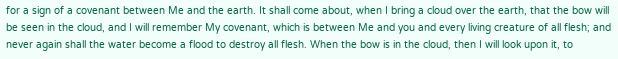for a sign of a covenant between Me and the earth. It shall come about, when I bring a cloud over the earth, that the bow will be seen in the cloud, and I will remember My covenant, which is between Me and you and every living creature of all flesh; and never again shall the water become a flood to destroy all flesh. When the bow is in the cloud, then I will look upon it, to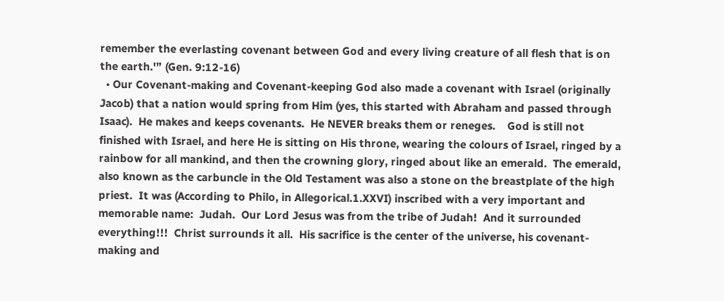remember the everlasting covenant between God and every living creature of all flesh that is on the earth.'” (Gen. 9:12-16)
  • Our Covenant-making and Covenant-keeping God also made a covenant with Israel (originally Jacob) that a nation would spring from Him (yes, this started with Abraham and passed through Isaac).  He makes and keeps covenants.  He NEVER breaks them or reneges.    God is still not finished with Israel, and here He is sitting on His throne, wearing the colours of Israel, ringed by a rainbow for all mankind, and then the crowning glory, ringed about like an emerald.  The emerald, also known as the carbuncle in the Old Testament was also a stone on the breastplate of the high priest.  It was (According to Philo, in Allegorical.1.XXVI) inscribed with a very important and memorable name:  Judah.  Our Lord Jesus was from the tribe of Judah!  And it surrounded everything!!!  Christ surrounds it all.  His sacrifice is the center of the universe, his covenant-making and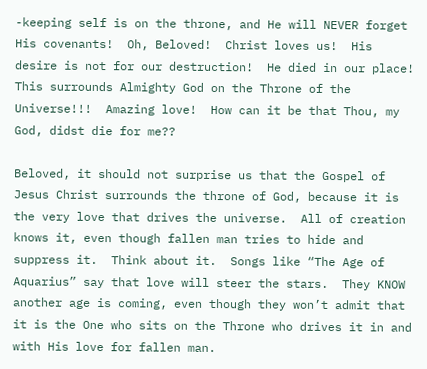-keeping self is on the throne, and He will NEVER forget His covenants!  Oh, Beloved!  Christ loves us!  His desire is not for our destruction!  He died in our place!  This surrounds Almighty God on the Throne of the Universe!!!  Amazing love!  How can it be that Thou, my God, didst die for me??

Beloved, it should not surprise us that the Gospel of Jesus Christ surrounds the throne of God, because it is the very love that drives the universe.  All of creation knows it, even though fallen man tries to hide and suppress it.  Think about it.  Songs like “The Age of Aquarius” say that love will steer the stars.  They KNOW another age is coming, even though they won’t admit that it is the One who sits on the Throne who drives it in and with His love for fallen man.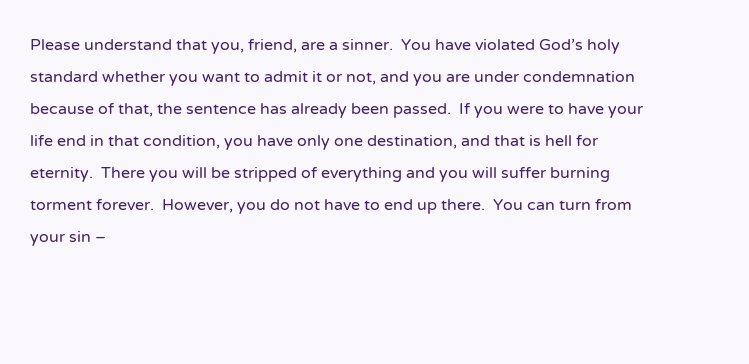Please understand that you, friend, are a sinner.  You have violated God’s holy standard whether you want to admit it or not, and you are under condemnation because of that, the sentence has already been passed.  If you were to have your life end in that condition, you have only one destination, and that is hell for eternity.  There you will be stripped of everything and you will suffer burning torment forever.  However, you do not have to end up there.  You can turn from your sin –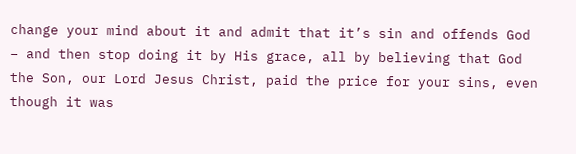change your mind about it and admit that it’s sin and offends God – and then stop doing it by His grace, all by believing that God the Son, our Lord Jesus Christ, paid the price for your sins, even though it was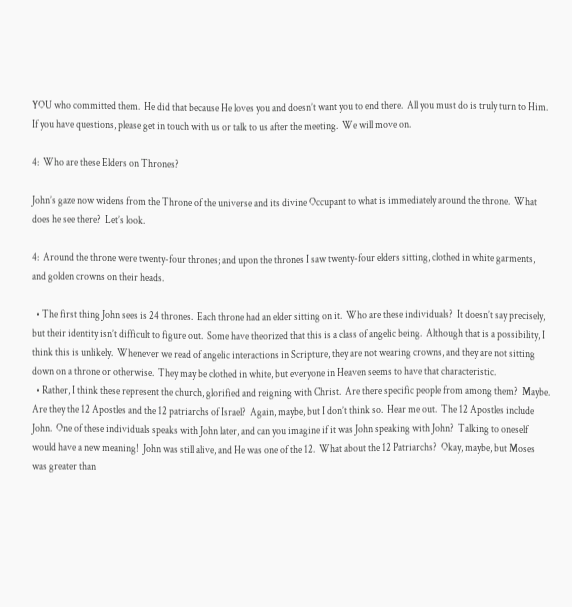YOU who committed them.  He did that because He loves you and doesn’t want you to end there.  All you must do is truly turn to Him.  If you have questions, please get in touch with us or talk to us after the meeting.  We will move on.

4:  Who are these Elders on Thrones?

John’s gaze now widens from the Throne of the universe and its divine Occupant to what is immediately around the throne.  What does he see there?  Let’s look.

4:  Around the throne were twenty-four thrones; and upon the thrones I saw twenty-four elders sitting, clothed in white garments, and golden crowns on their heads.

  • The first thing John sees is 24 thrones.  Each throne had an elder sitting on it.  Who are these individuals?  It doesn’t say precisely, but their identity isn’t difficult to figure out.  Some have theorized that this is a class of angelic being.  Although that is a possibility, I think this is unlikely.  Whenever we read of angelic interactions in Scripture, they are not wearing crowns, and they are not sitting down on a throne or otherwise.  They may be clothed in white, but everyone in Heaven seems to have that characteristic.
  • Rather, I think these represent the church, glorified and reigning with Christ.  Are there specific people from among them?  Maybe.  Are they the 12 Apostles and the 12 patriarchs of Israel?  Again, maybe, but I don’t think so.  Hear me out.  The 12 Apostles include John.  One of these individuals speaks with John later, and can you imagine if it was John speaking with John?  Talking to oneself would have a new meaning!  John was still alive, and He was one of the 12.  What about the 12 Patriarchs?  Okay, maybe, but Moses was greater than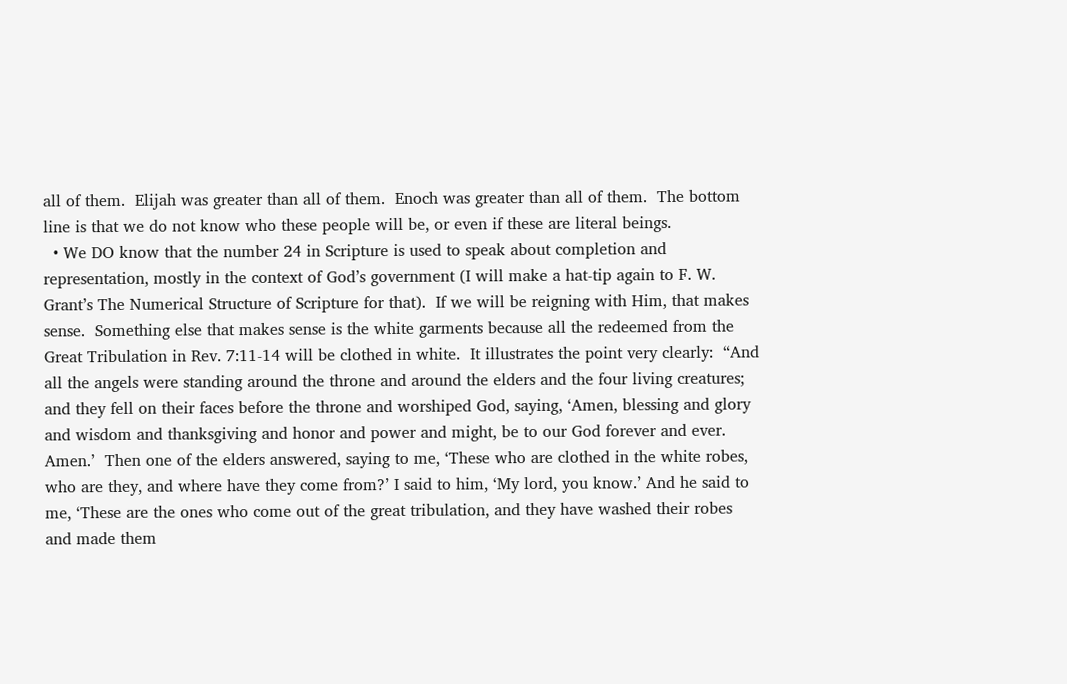all of them.  Elijah was greater than all of them.  Enoch was greater than all of them.  The bottom line is that we do not know who these people will be, or even if these are literal beings.
  • We DO know that the number 24 in Scripture is used to speak about completion and representation, mostly in the context of God’s government (I will make a hat-tip again to F. W. Grant’s The Numerical Structure of Scripture for that).  If we will be reigning with Him, that makes sense.  Something else that makes sense is the white garments because all the redeemed from the Great Tribulation in Rev. 7:11-14 will be clothed in white.  It illustrates the point very clearly:  “And all the angels were standing around the throne and around the elders and the four living creatures; and they fell on their faces before the throne and worshiped God, saying, ‘Amen, blessing and glory and wisdom and thanksgiving and honor and power and might, be to our God forever and ever. Amen.’  Then one of the elders answered, saying to me, ‘These who are clothed in the white robes, who are they, and where have they come from?’ I said to him, ‘My lord, you know.’ And he said to me, ‘These are the ones who come out of the great tribulation, and they have washed their robes and made them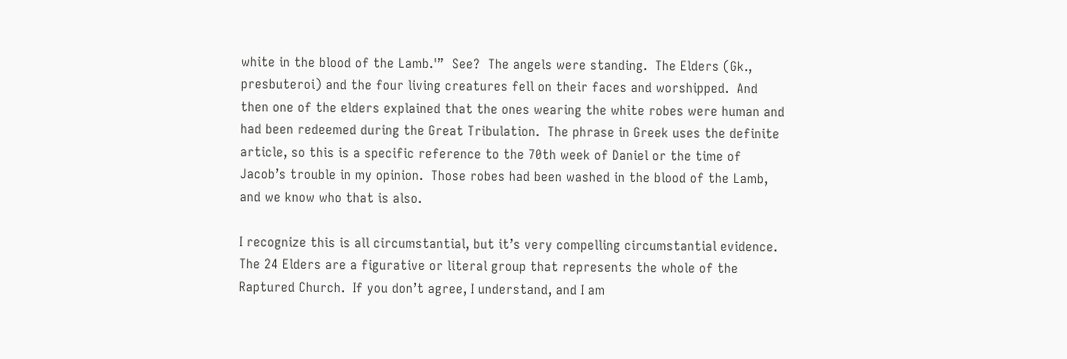white in the blood of the Lamb.'”  See?  The angels were standing.  The Elders (Gk., presbuteroi) and the four living creatures fell on their faces and worshipped.  And then one of the elders explained that the ones wearing the white robes were human and had been redeemed during the Great Tribulation.  The phrase in Greek uses the definite article, so this is a specific reference to the 70th week of Daniel or the time of Jacob’s trouble in my opinion.  Those robes had been washed in the blood of the Lamb, and we know who that is also.

I recognize this is all circumstantial, but it’s very compelling circumstantial evidence.  The 24 Elders are a figurative or literal group that represents the whole of the Raptured Church.  If you don’t agree, I understand, and I am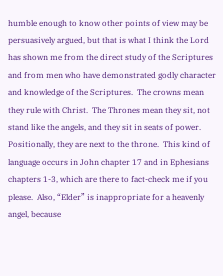humble enough to know other points of view may be persuasively argued, but that is what I think the Lord has shown me from the direct study of the Scriptures and from men who have demonstrated godly character and knowledge of the Scriptures.  The crowns mean they rule with Christ.  The Thrones mean they sit, not stand like the angels, and they sit in seats of power.  Positionally, they are next to the throne.  This kind of language occurs in John chapter 17 and in Ephesians chapters 1-3, which are there to fact-check me if you please.  Also, “Elder” is inappropriate for a heavenly angel, because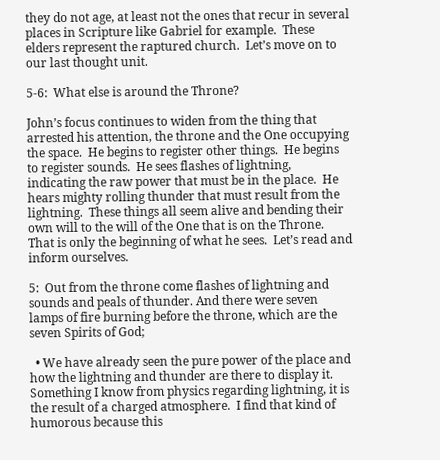they do not age, at least not the ones that recur in several places in Scripture like Gabriel for example.  These elders represent the raptured church.  Let’s move on to our last thought unit.

5-6:  What else is around the Throne?

John’s focus continues to widen from the thing that arrested his attention, the throne and the One occupying the space.  He begins to register other things.  He begins to register sounds.  He sees flashes of lightning, indicating the raw power that must be in the place.  He hears mighty rolling thunder that must result from the lightning.  These things all seem alive and bending their own will to the will of the One that is on the Throne.  That is only the beginning of what he sees.  Let’s read and inform ourselves.

5:  Out from the throne come flashes of lightning and sounds and peals of thunder. And there were seven lamps of fire burning before the throne, which are the seven Spirits of God;

  • We have already seen the pure power of the place and how the lightning and thunder are there to display it.  Something I know from physics regarding lightning, it is the result of a charged atmosphere.  I find that kind of humorous because this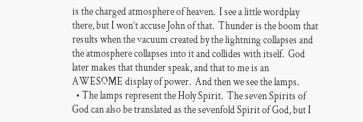is the charged atmosphere of heaven.  I see a little wordplay there, but I won’t accuse John of that.  Thunder is the boom that results when the vacuum created by the lightning collapses and the atmosphere collapses into it and collides with itself.  God later makes that thunder speak, and that to me is an AWESOME display of power.  And then we see the lamps.
  • The lamps represent the Holy Spirit.  The seven Spirits of God can also be translated as the sevenfold Spirit of God, but I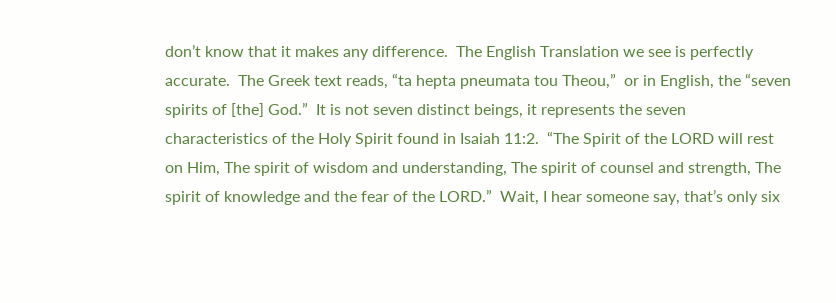don’t know that it makes any difference.  The English Translation we see is perfectly accurate.  The Greek text reads, “ta hepta pneumata tou Theou,”  or in English, the “seven spirits of [the] God.”  It is not seven distinct beings, it represents the seven characteristics of the Holy Spirit found in Isaiah 11:2.  “The Spirit of the LORD will rest on Him, The spirit of wisdom and understanding, The spirit of counsel and strength, The spirit of knowledge and the fear of the LORD.”  Wait, I hear someone say, that’s only six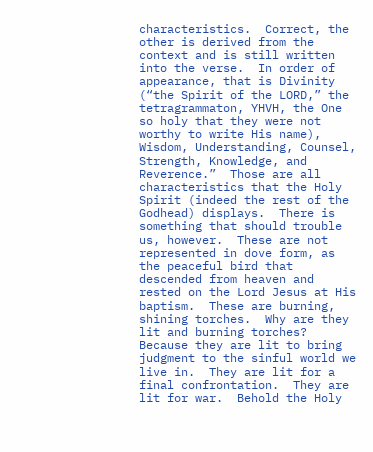characteristics.  Correct, the other is derived from the context and is still written into the verse.  In order of appearance, that is Divinity (“the Spirit of the LORD,” the tetragrammaton, YHVH, the One so holy that they were not worthy to write His name), Wisdom, Understanding, Counsel, Strength, Knowledge, and Reverence.”  Those are all characteristics that the Holy Spirit (indeed the rest of the Godhead) displays.  There is something that should trouble us, however.  These are not represented in dove form, as the peaceful bird that descended from heaven and rested on the Lord Jesus at His baptism.  These are burning, shining torches.  Why are they lit and burning torches?  Because they are lit to bring judgment to the sinful world we live in.  They are lit for a final confrontation.  They are lit for war.  Behold the Holy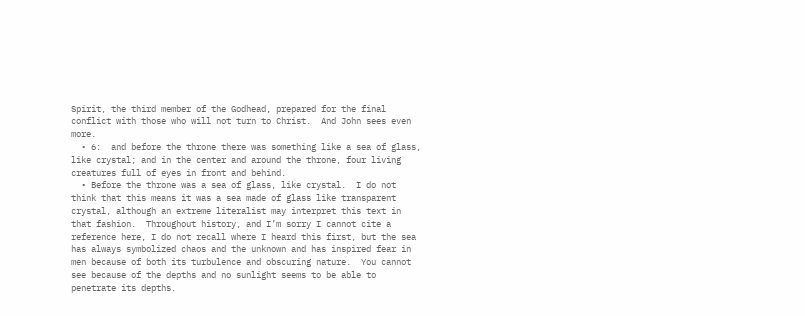Spirit, the third member of the Godhead, prepared for the final conflict with those who will not turn to Christ.  And John sees even more.
  • 6:  and before the throne there was something like a sea of glass, like crystal; and in the center and around the throne, four living creatures full of eyes in front and behind.
  • Before the throne was a sea of glass, like crystal.  I do not think that this means it was a sea made of glass like transparent crystal, although an extreme literalist may interpret this text in that fashion.  Throughout history, and I’m sorry I cannot cite a reference here, I do not recall where I heard this first, but the sea has always symbolized chaos and the unknown and has inspired fear in men because of both its turbulence and obscuring nature.  You cannot see because of the depths and no sunlight seems to be able to penetrate its depths.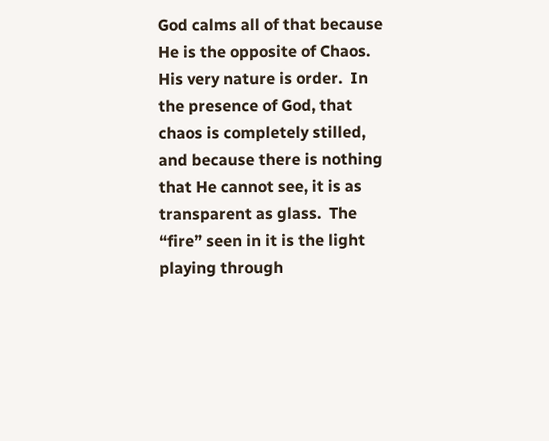God calms all of that because He is the opposite of Chaos.  His very nature is order.  In the presence of God, that chaos is completely stilled, and because there is nothing that He cannot see, it is as transparent as glass.  The “fire” seen in it is the light playing through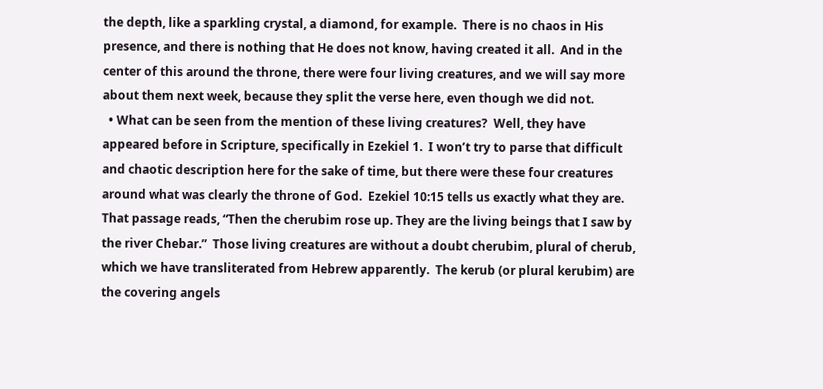the depth, like a sparkling crystal, a diamond, for example.  There is no chaos in His presence, and there is nothing that He does not know, having created it all.  And in the center of this around the throne, there were four living creatures, and we will say more about them next week, because they split the verse here, even though we did not.
  • What can be seen from the mention of these living creatures?  Well, they have appeared before in Scripture, specifically in Ezekiel 1.  I won’t try to parse that difficult and chaotic description here for the sake of time, but there were these four creatures around what was clearly the throne of God.  Ezekiel 10:15 tells us exactly what they are.  That passage reads, “Then the cherubim rose up. They are the living beings that I saw by the river Chebar.”  Those living creatures are without a doubt cherubim, plural of cherub, which we have transliterated from Hebrew apparently.  The kerub (or plural kerubim) are the covering angels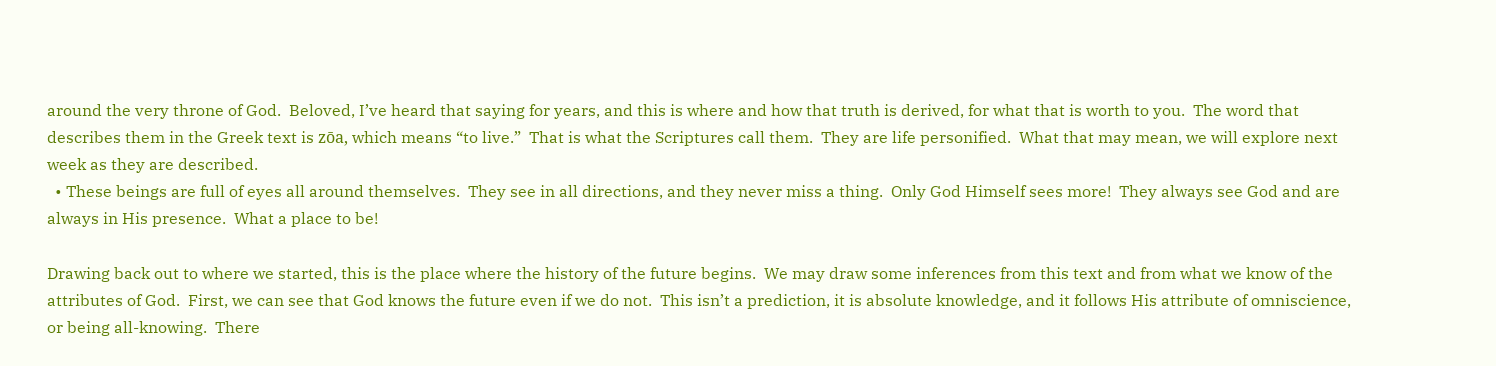around the very throne of God.  Beloved, I’ve heard that saying for years, and this is where and how that truth is derived, for what that is worth to you.  The word that describes them in the Greek text is zōa, which means “to live.”  That is what the Scriptures call them.  They are life personified.  What that may mean, we will explore next week as they are described.
  • These beings are full of eyes all around themselves.  They see in all directions, and they never miss a thing.  Only God Himself sees more!  They always see God and are always in His presence.  What a place to be!

Drawing back out to where we started, this is the place where the history of the future begins.  We may draw some inferences from this text and from what we know of the attributes of God.  First, we can see that God knows the future even if we do not.  This isn’t a prediction, it is absolute knowledge, and it follows His attribute of omniscience, or being all-knowing.  There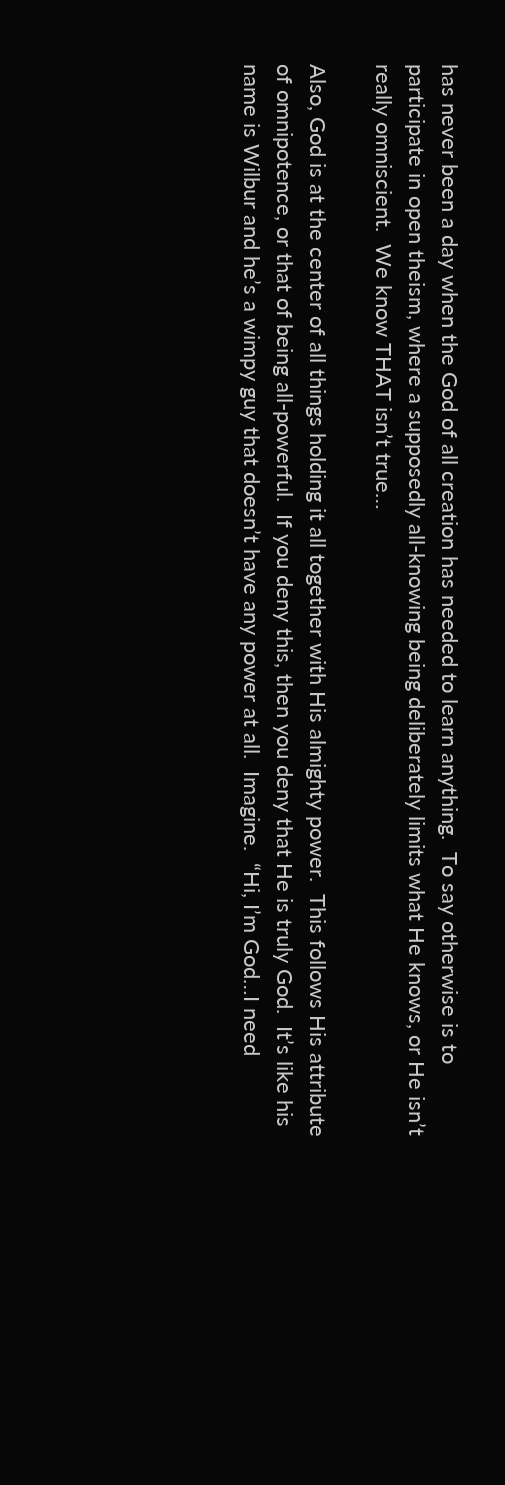has never been a day when the God of all creation has needed to learn anything.  To say otherwise is to participate in open theism, where a supposedly all-knowing being deliberately limits what He knows, or He isn’t really omniscient.  We know THAT isn’t true…

Also, God is at the center of all things holding it all together with His almighty power.  This follows His attribute of omnipotence, or that of being all-powerful.  If you deny this, then you deny that He is truly God.  It’s like his name is Wilbur and he’s a wimpy guy that doesn’t have any power at all.  Imagine.  “Hi, I’m God…I need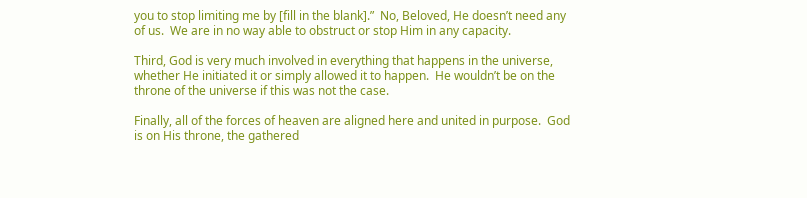you to stop limiting me by [fill in the blank].”  No, Beloved, He doesn’t need any of us.  We are in no way able to obstruct or stop Him in any capacity.

Third, God is very much involved in everything that happens in the universe, whether He initiated it or simply allowed it to happen.  He wouldn’t be on the throne of the universe if this was not the case.

Finally, all of the forces of heaven are aligned here and united in purpose.  God is on His throne, the gathered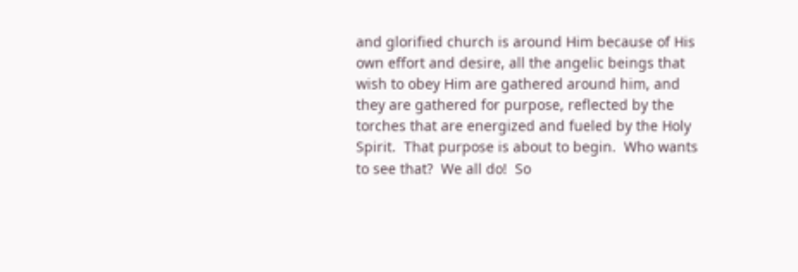and glorified church is around Him because of His own effort and desire, all the angelic beings that wish to obey Him are gathered around him, and they are gathered for purpose, reflected by the torches that are energized and fueled by the Holy Spirit.  That purpose is about to begin.  Who wants to see that?  We all do!  So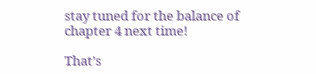stay tuned for the balance of chapter 4 next time!

That’s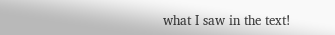what I saw in the text!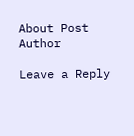About Post Author

Leave a Reply